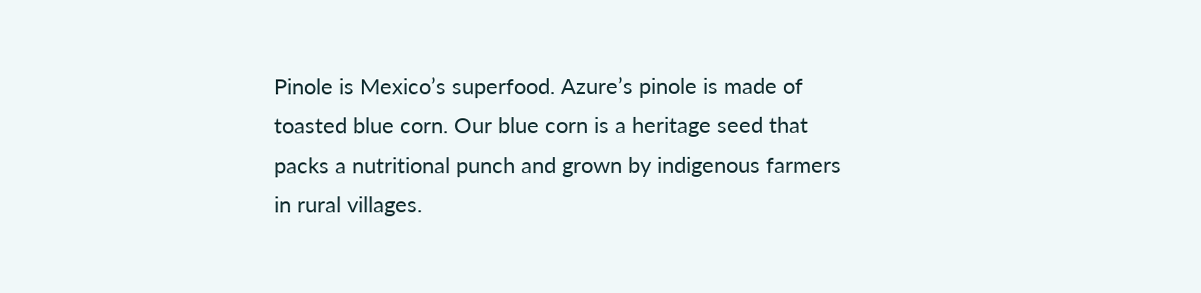Pinole is Mexico’s superfood. Azure’s pinole is made of toasted blue corn. Our blue corn is a heritage seed that packs a nutritional punch and grown by indigenous farmers in rural villages.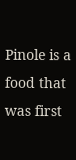Pinole is a food that was first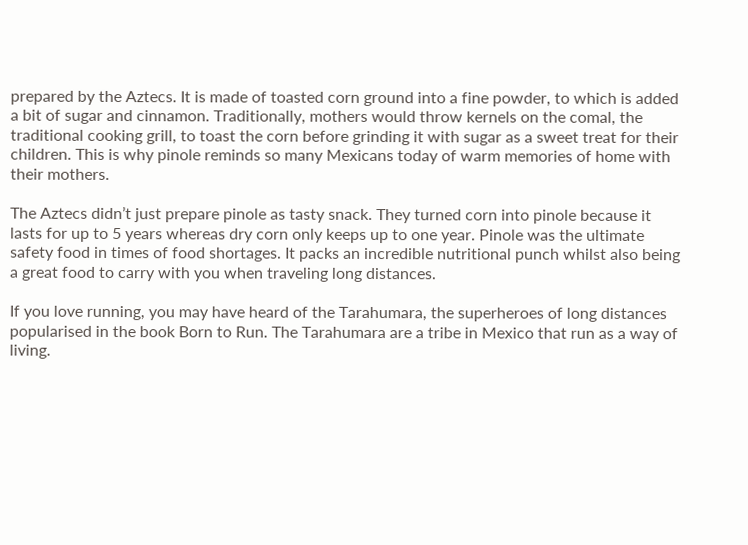prepared by the Aztecs. It is made of toasted corn ground into a fine powder, to which is added a bit of sugar and cinnamon. Traditionally, mothers would throw kernels on the comal, the traditional cooking grill, to toast the corn before grinding it with sugar as a sweet treat for their children. This is why pinole reminds so many Mexicans today of warm memories of home with their mothers.

The Aztecs didn’t just prepare pinole as tasty snack. They turned corn into pinole because it lasts for up to 5 years whereas dry corn only keeps up to one year. Pinole was the ultimate safety food in times of food shortages. It packs an incredible nutritional punch whilst also being a great food to carry with you when traveling long distances.

If you love running, you may have heard of the Tarahumara, the superheroes of long distances popularised in the book Born to Run. The Tarahumara are a tribe in Mexico that run as a way of living.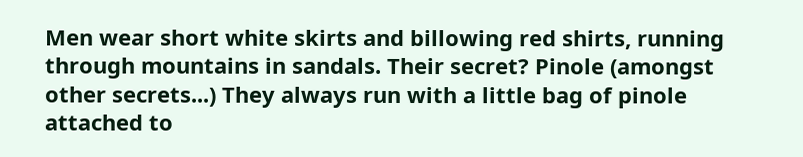Men wear short white skirts and billowing red shirts, running through mountains in sandals. Their secret? Pinole (amongst other secrets...) They always run with a little bag of pinole attached to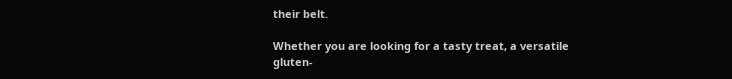their belt.

Whether you are looking for a tasty treat, a versatile gluten-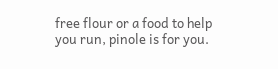free flour or a food to help you run, pinole is for you.